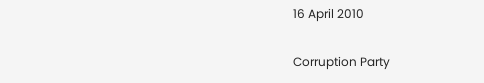16 April 2010

Corruption Party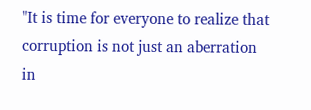"It is time for everyone to realize that corruption is not just an aberration in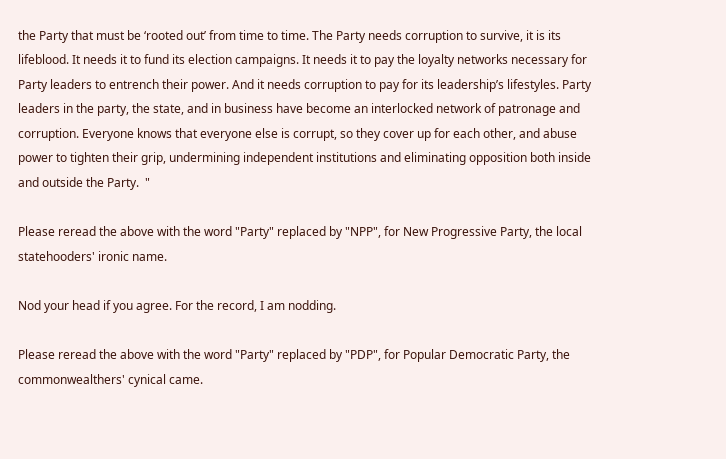the Party that must be ‘rooted out’ from time to time. The Party needs corruption to survive, it is its lifeblood. It needs it to fund its election campaigns. It needs it to pay the loyalty networks necessary for Party leaders to entrench their power. And it needs corruption to pay for its leadership’s lifestyles. Party leaders in the party, the state, and in business have become an interlocked network of patronage and corruption. Everyone knows that everyone else is corrupt, so they cover up for each other, and abuse power to tighten their grip, undermining independent institutions and eliminating opposition both inside and outside the Party.  "

Please reread the above with the word "Party" replaced by "NPP", for New Progressive Party, the local statehooders' ironic name.

Nod your head if you agree. For the record, I am nodding.

Please reread the above with the word "Party" replaced by "PDP", for Popular Democratic Party, the commonwealthers' cynical came.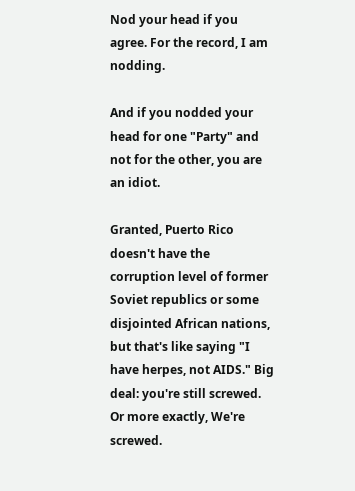Nod your head if you agree. For the record, I am nodding.

And if you nodded your head for one "Party" and not for the other, you are an idiot.

Granted, Puerto Rico doesn't have the corruption level of former Soviet republics or some disjointed African nations, but that's like saying "I have herpes, not AIDS." Big deal: you're still screwed.  Or more exactly, We're screwed.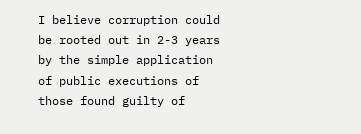I believe corruption could be rooted out in 2-3 years by the simple application of public executions of those found guilty of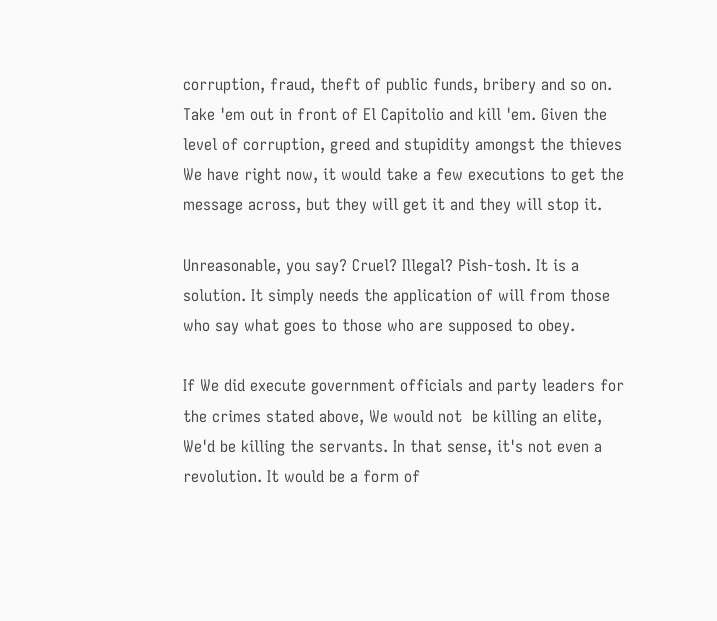corruption, fraud, theft of public funds, bribery and so on. Take 'em out in front of El Capitolio and kill 'em. Given the level of corruption, greed and stupidity amongst the thieves We have right now, it would take a few executions to get the message across, but they will get it and they will stop it.

Unreasonable, you say? Cruel? Illegal? Pish-tosh. It is a solution. It simply needs the application of will from those who say what goes to those who are supposed to obey.

If We did execute government officials and party leaders for the crimes stated above, We would not  be killing an elite, We'd be killing the servants. In that sense, it's not even a revolution. It would be a form of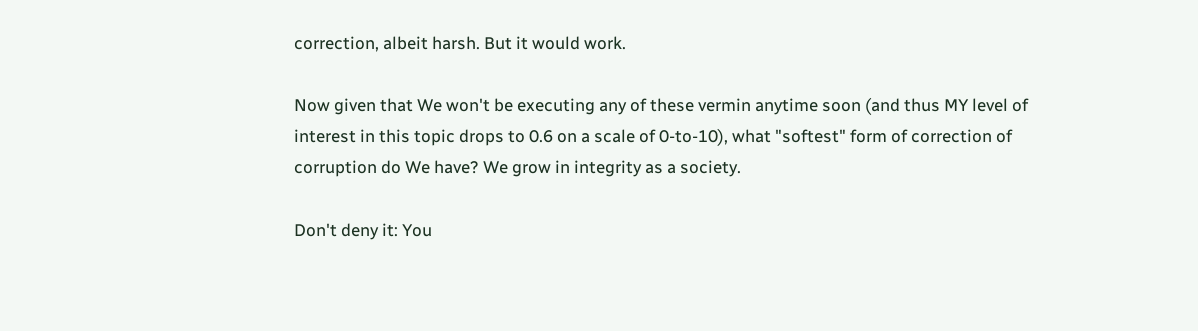correction, albeit harsh. But it would work.

Now given that We won't be executing any of these vermin anytime soon (and thus MY level of interest in this topic drops to 0.6 on a scale of 0-to-10), what "softest" form of correction of corruption do We have? We grow in integrity as a society.

Don't deny it: You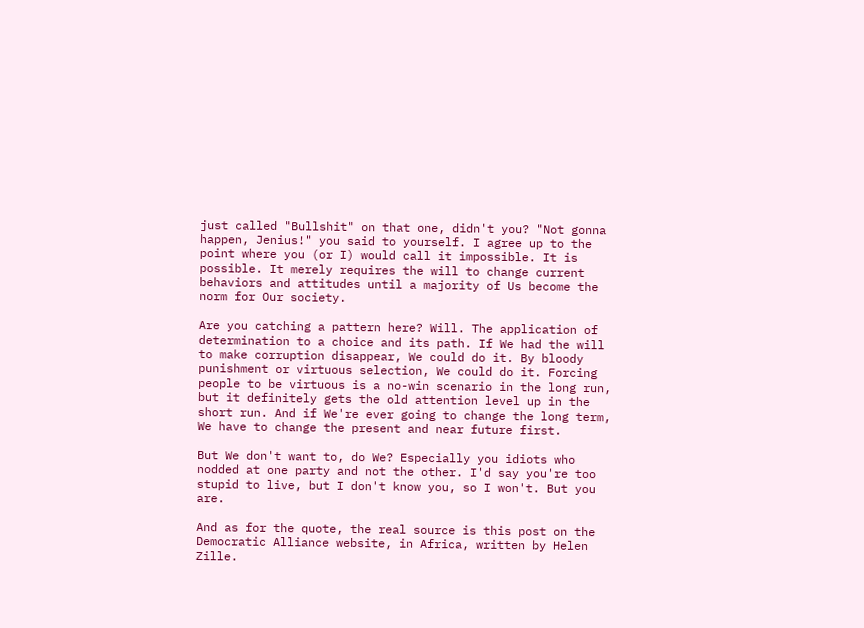just called "Bullshit" on that one, didn't you? "Not gonna happen, Jenius!" you said to yourself. I agree up to the point where you (or I) would call it impossible. It is possible. It merely requires the will to change current behaviors and attitudes until a majority of Us become the norm for Our society.

Are you catching a pattern here? Will. The application of determination to a choice and its path. If We had the will to make corruption disappear, We could do it. By bloody punishment or virtuous selection, We could do it. Forcing people to be virtuous is a no-win scenario in the long run, but it definitely gets the old attention level up in the short run. And if We're ever going to change the long term, We have to change the present and near future first.

But We don't want to, do We? Especially you idiots who nodded at one party and not the other. I'd say you're too stupid to live, but I don't know you, so I won't. But you are.

And as for the quote, the real source is this post on the Democratic Alliance website, in Africa, written by Helen Zille.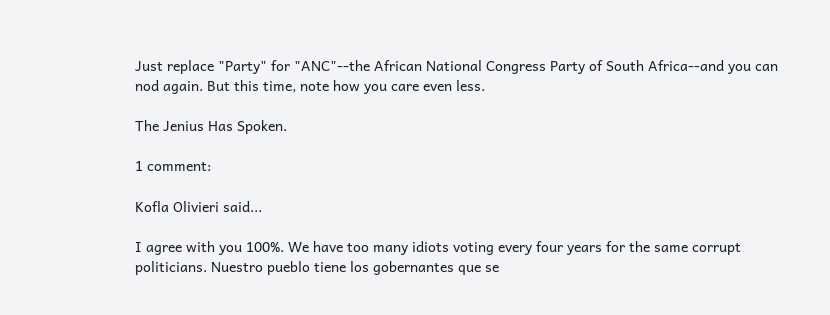Just replace "Party" for "ANC"--the African National Congress Party of South Africa--and you can nod again. But this time, note how you care even less.

The Jenius Has Spoken.

1 comment:

Kofla Olivieri said...

I agree with you 100%. We have too many idiots voting every four years for the same corrupt politicians. Nuestro pueblo tiene los gobernantes que se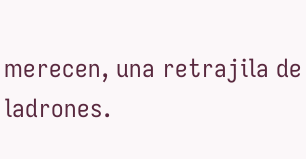merecen, una retrajila de ladrones.